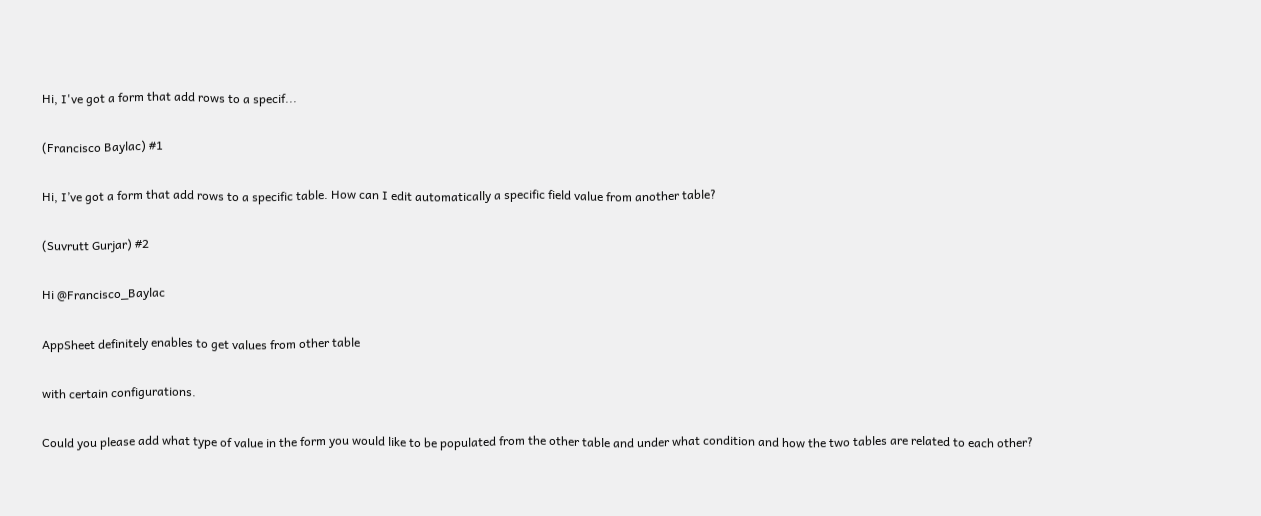Hi, I've got a form that add rows to a specif...

(Francisco Baylac) #1

Hi, I’ve got a form that add rows to a specific table. How can I edit automatically a specific field value from another table?

(Suvrutt Gurjar) #2

Hi @Francisco_Baylac

AppSheet definitely enables to get values from other table

with certain configurations.

Could you please add what type of value in the form you would like to be populated from the other table and under what condition and how the two tables are related to each other?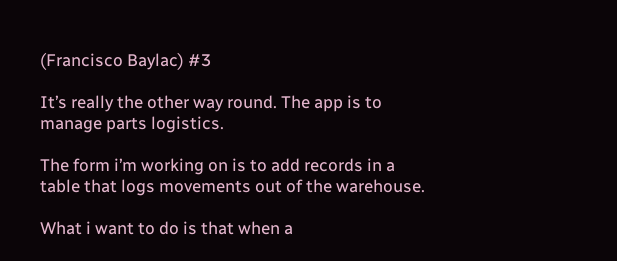(Francisco Baylac) #3

It’s really the other way round. The app is to manage parts logistics.

The form i’m working on is to add records in a table that logs movements out of the warehouse.

What i want to do is that when a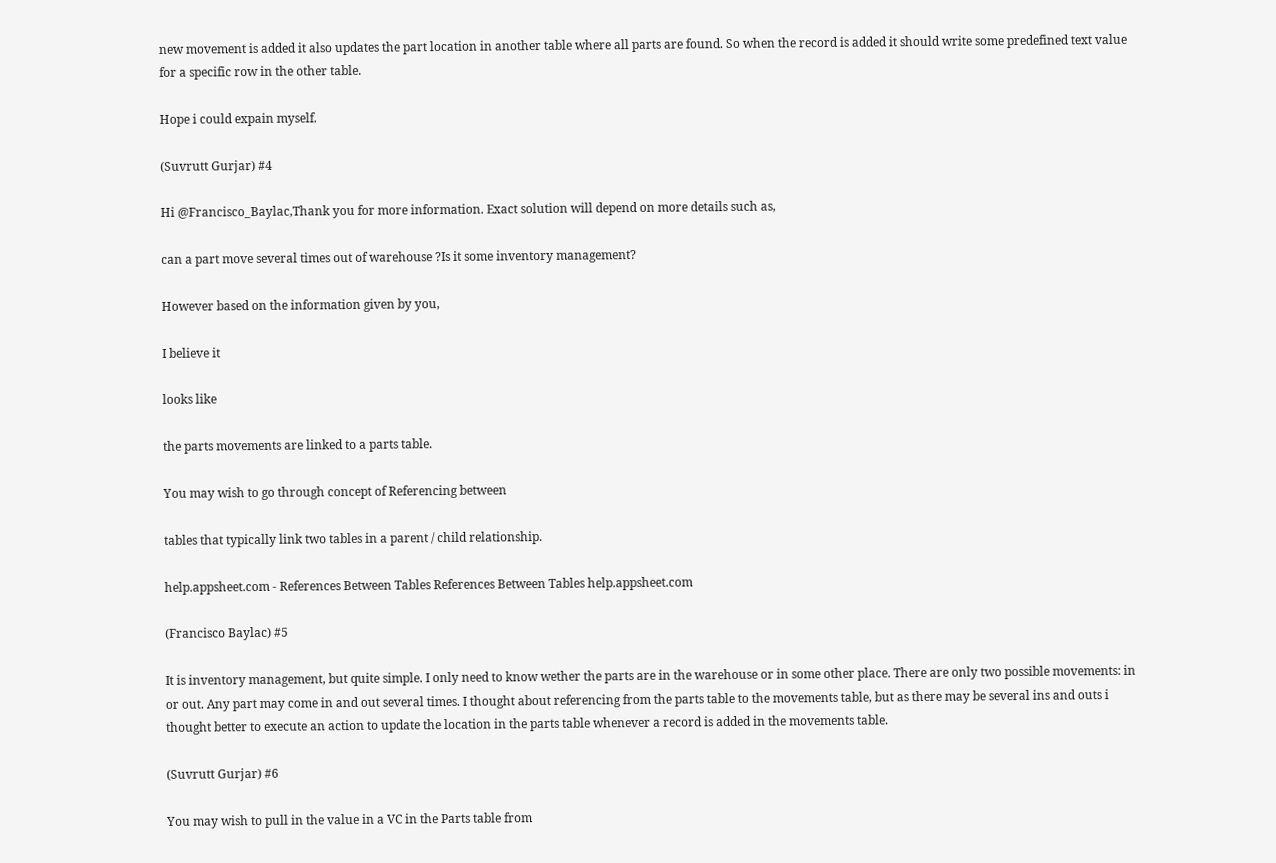new movement is added it also updates the part location in another table where all parts are found. So when the record is added it should write some predefined text value for a specific row in the other table.

Hope i could expain myself.

(Suvrutt Gurjar) #4

Hi @Francisco_Baylac,Thank you for more information. Exact solution will depend on more details such as,

can a part move several times out of warehouse ?Is it some inventory management?

However based on the information given by you,

I believe it

looks like

the parts movements are linked to a parts table.

You may wish to go through concept of Referencing between

tables that typically link two tables in a parent / child relationship.

help.appsheet.com - References Between Tables References Between Tables help.appsheet.com

(Francisco Baylac) #5

It is inventory management, but quite simple. I only need to know wether the parts are in the warehouse or in some other place. There are only two possible movements: in or out. Any part may come in and out several times. I thought about referencing from the parts table to the movements table, but as there may be several ins and outs i thought better to execute an action to update the location in the parts table whenever a record is added in the movements table.

(Suvrutt Gurjar) #6

You may wish to pull in the value in a VC in the Parts table from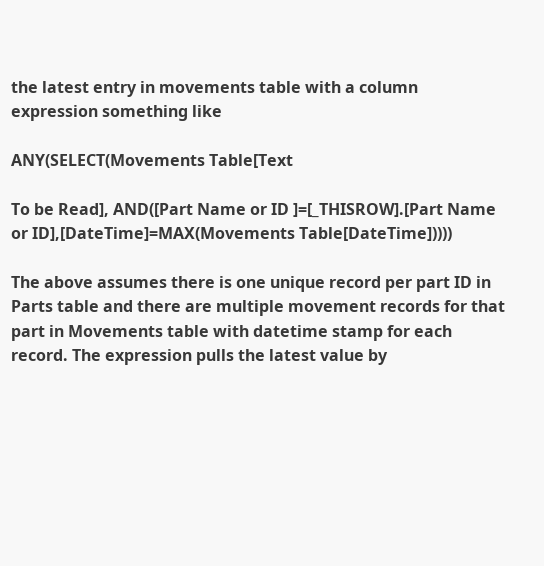the latest entry in movements table with a column expression something like

ANY(SELECT(Movements Table[Text

To be Read], AND([Part Name or ID ]=[_THISROW].[Part Name or ID],[DateTime]=MAX(Movements Table[DateTime]))))

The above assumes there is one unique record per part ID in Parts table and there are multiple movement records for that part in Movements table with datetime stamp for each record. The expression pulls the latest value by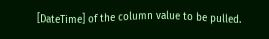[DateTime] of the column value to be pulled.